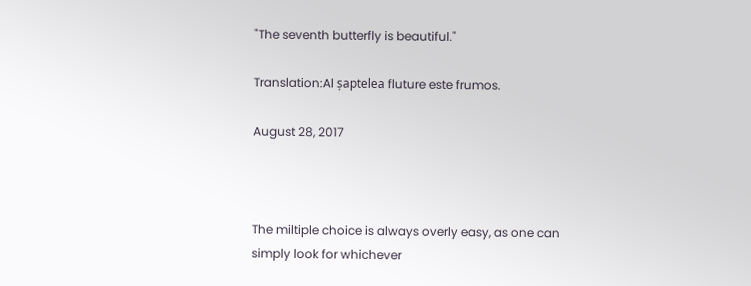"The seventh butterfly is beautiful."

Translation:Al șaptelea fluture este frumos.

August 28, 2017



The miltiple choice is always overly easy, as one can simply look for whichever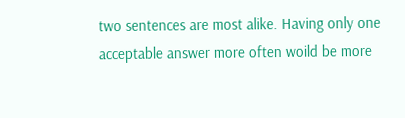two sentences are most alike. Having only one acceptable answer more often woild be more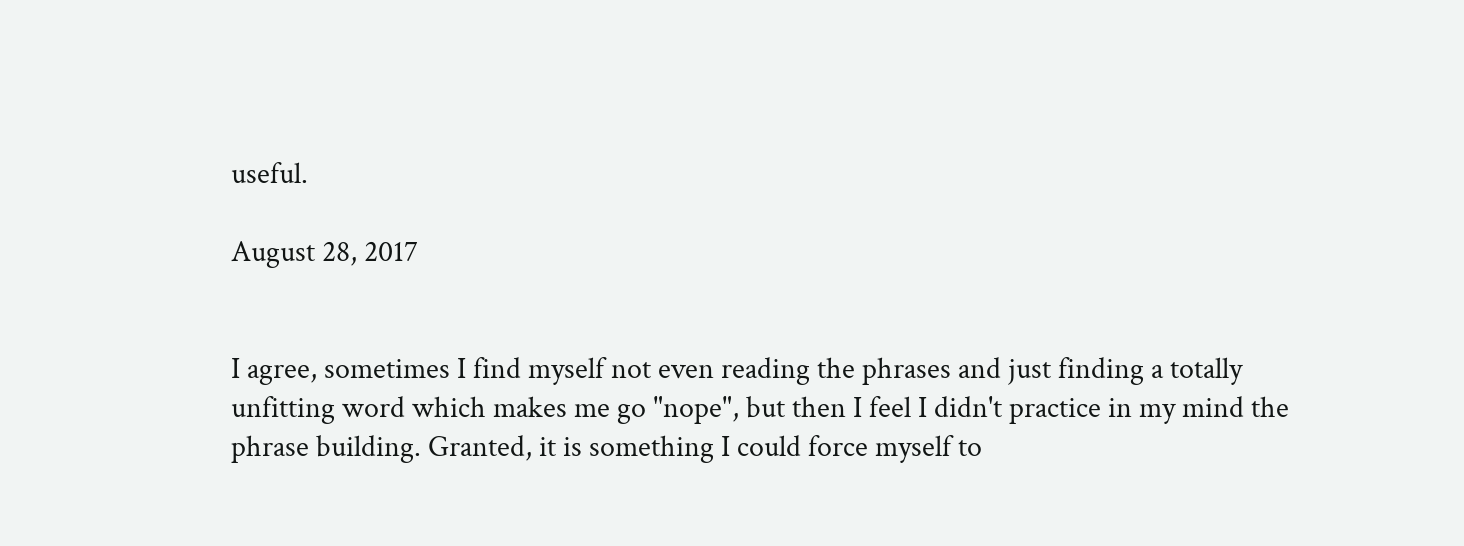useful.

August 28, 2017


I agree, sometimes I find myself not even reading the phrases and just finding a totally unfitting word which makes me go "nope", but then I feel I didn't practice in my mind the phrase building. Granted, it is something I could force myself to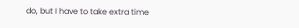do, but I have to take extra time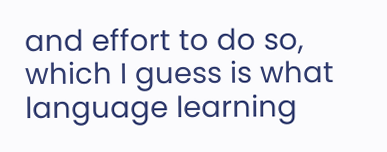and effort to do so, which I guess is what language learning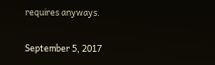requires anyways.

September 5, 2017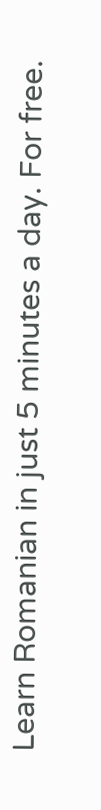Learn Romanian in just 5 minutes a day. For free.